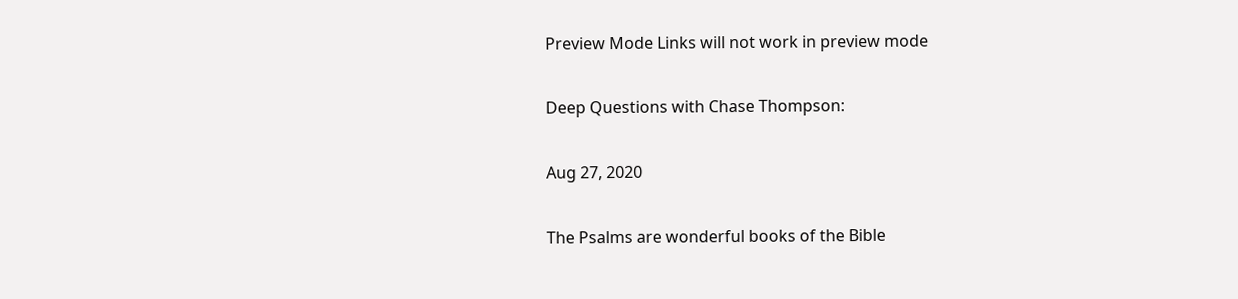Preview Mode Links will not work in preview mode

Deep Questions with Chase Thompson:

Aug 27, 2020

The Psalms are wonderful books of the Bible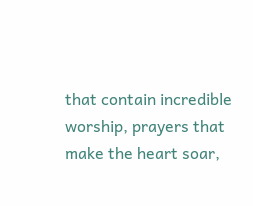that contain incredible worship, prayers that make the heart soar,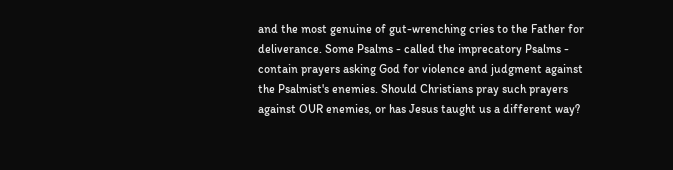and the most genuine of gut-wrenching cries to the Father for deliverance. Some Psalms - called the imprecatory Psalms - contain prayers asking God for violence and judgment against the Psalmist's enemies. Should Christians pray such prayers against OUR enemies, or has Jesus taught us a different way?